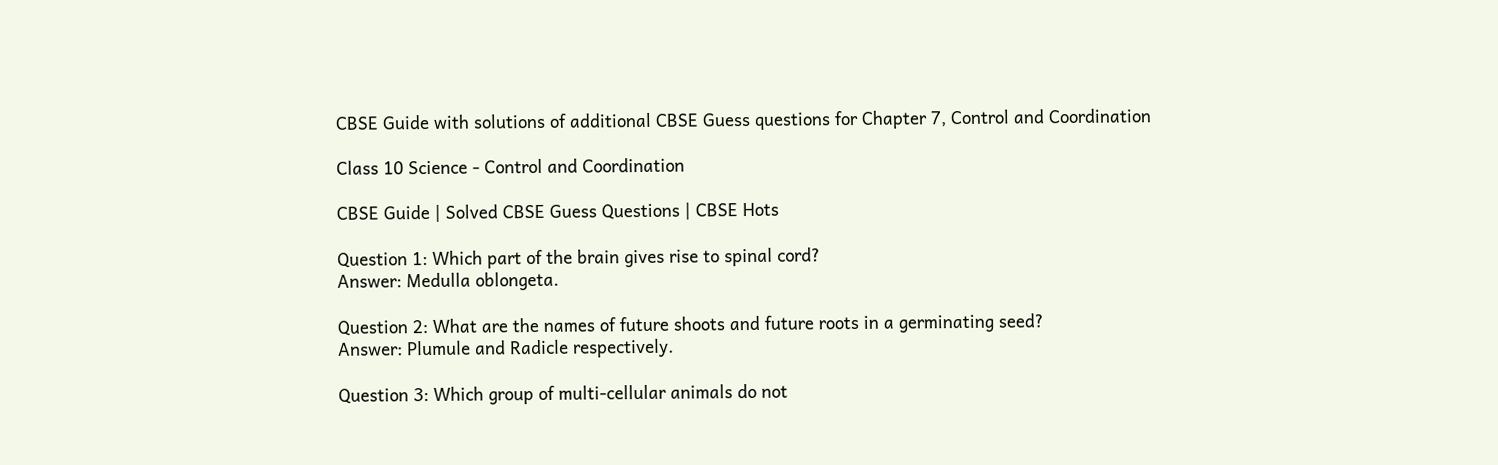CBSE Guide with solutions of additional CBSE Guess questions for Chapter 7, Control and Coordination

Class 10 Science - Control and Coordination

CBSE Guide | Solved CBSE Guess Questions | CBSE Hots

Question 1: Which part of the brain gives rise to spinal cord?
Answer: Medulla oblongeta.

Question 2: What are the names of future shoots and future roots in a germinating seed?
Answer: Plumule and Radicle respectively.

Question 3: Which group of multi-cellular animals do not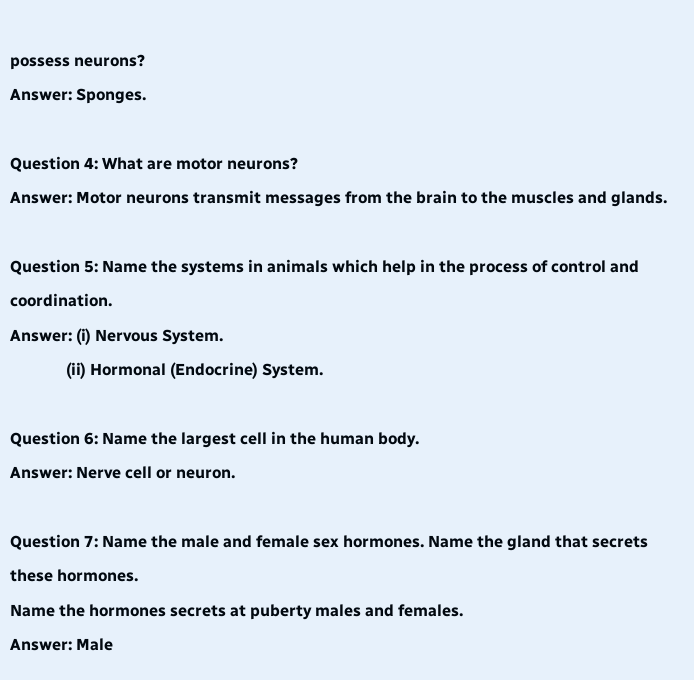possess neurons?
Answer: Sponges.

Question 4: What are motor neurons?
Answer: Motor neurons transmit messages from the brain to the muscles and glands.

Question 5: Name the systems in animals which help in the process of control and coordination.
Answer: (i) Nervous System.
              (ii) Hormonal (Endocrine) System.

Question 6: Name the largest cell in the human body.
Answer: Nerve cell or neuron.

Question 7: Name the male and female sex hormones. Name the gland that secrets these hormones.
Name the hormones secrets at puberty males and females.
Answer: Male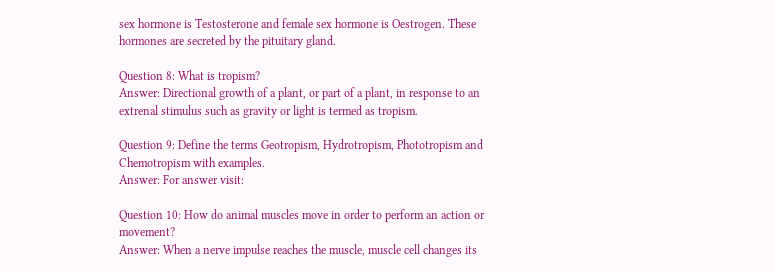sex hormone is Testosterone and female sex hormone is Oestrogen. These hormones are secreted by the pituitary gland.

Question 8: What is tropism?
Answer: Directional growth of a plant, or part of a plant, in response to an extrenal stimulus such as gravity or light is termed as tropism.

Question 9: Define the terms Geotropism, Hydrotropism, Phototropism and Chemotropism with examples.
Answer: For answer visit:

Question 10: How do animal muscles move in order to perform an action or movement?
Answer: When a nerve impulse reaches the muscle, muscle cell changes its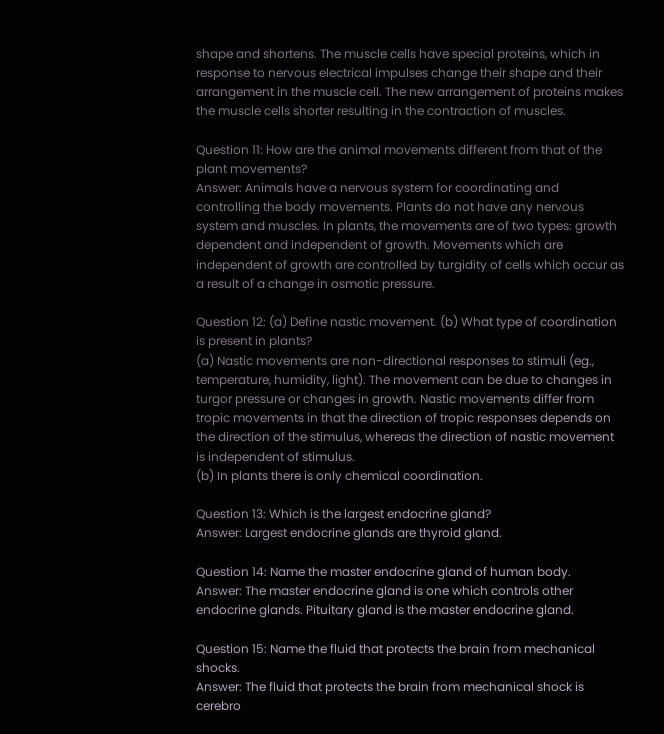shape and shortens. The muscle cells have special proteins, which in response to nervous electrical impulses change their shape and their arrangement in the muscle cell. The new arrangement of proteins makes the muscle cells shorter resulting in the contraction of muscles.

Question 11: How are the animal movements different from that of the plant movements?
Answer: Animals have a nervous system for coordinating and controlling the body movements. Plants do not have any nervous system and muscles. In plants, the movements are of two types: growth dependent and independent of growth. Movements which are independent of growth are controlled by turgidity of cells which occur as a result of a change in osmotic pressure.

Question 12: (a) Define nastic movement. (b) What type of coordination is present in plants?
(a) Nastic movements are non-directional responses to stimuli (eg., temperature, humidity, light). The movement can be due to changes in turgor pressure or changes in growth. Nastic movements differ from tropic movements in that the direction of tropic responses depends on the direction of the stimulus, whereas the direction of nastic movement is independent of stimulus.
(b) In plants there is only chemical coordination.

Question 13: Which is the largest endocrine gland?
Answer: Largest endocrine glands are thyroid gland.

Question 14: Name the master endocrine gland of human body.
Answer: The master endocrine gland is one which controls other endocrine glands. Pituitary gland is the master endocrine gland.

Question 15: Name the fluid that protects the brain from mechanical shocks.
Answer: The fluid that protects the brain from mechanical shock is cerebro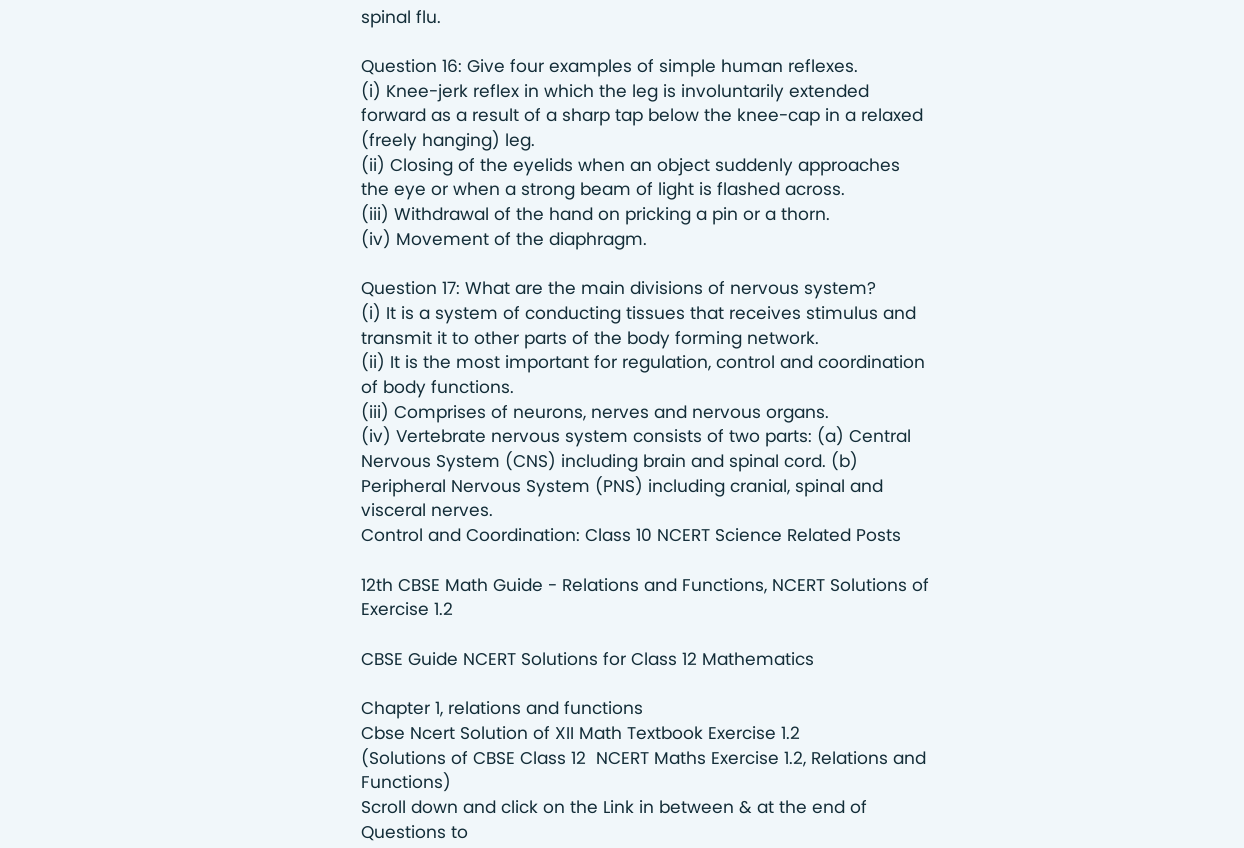spinal flu.

Question 16: Give four examples of simple human reflexes.
(i) Knee-jerk reflex in which the leg is involuntarily extended forward as a result of a sharp tap below the knee-cap in a relaxed (freely hanging) leg.
(ii) Closing of the eyelids when an object suddenly approaches the eye or when a strong beam of light is flashed across.
(iii) Withdrawal of the hand on pricking a pin or a thorn.
(iv) Movement of the diaphragm.

Question 17: What are the main divisions of nervous system?
(i) It is a system of conducting tissues that receives stimulus and transmit it to other parts of the body forming network.
(ii) It is the most important for regulation, control and coordination of body functions.
(iii) Comprises of neurons, nerves and nervous organs.
(iv) Vertebrate nervous system consists of two parts: (a) Central Nervous System (CNS) including brain and spinal cord. (b) Peripheral Nervous System (PNS) including cranial, spinal and visceral nerves.
Control and Coordination: Class 10 NCERT Science Related Posts

12th CBSE Math Guide - Relations and Functions, NCERT Solutions of Exercise 1.2

CBSE Guide NCERT Solutions for Class 12 Mathematics

Chapter 1, relations and functions
Cbse Ncert Solution of XII Math Textbook Exercise 1.2
(Solutions of CBSE Class 12  NCERT Maths Exercise 1.2, Relations and Functions)
Scroll down and click on the Link in between & at the end of Questions to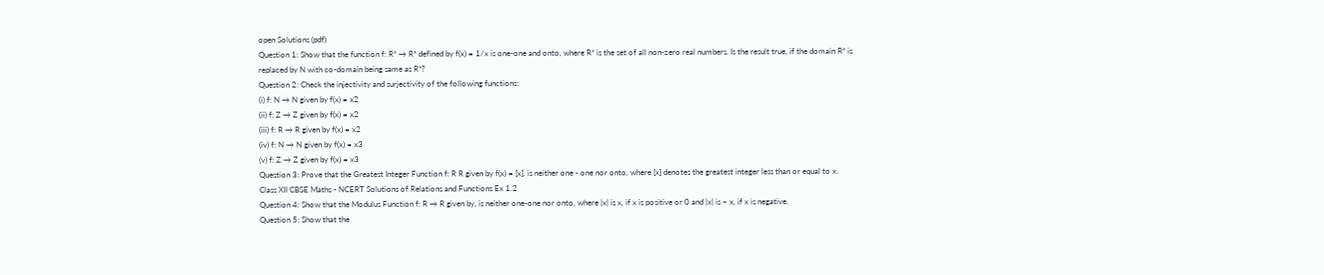open Solutions (pdf)
Question 1: Show that the function f: R* → R* defined by f(x) = 1/x is one-one and onto, where R* is the set of all non-zero real numbers. Is the result true, if the domain R* is replaced by N with co-domain being same as R*?
Question 2: Check the injectivity and surjectivity of the following functions:
(i) f: N → N given by f(x) = x2
(ii) f: Z → Z given by f(x) = x2
(iii) f: R → R given by f(x) = x2
(iv) f: N → N given by f(x) = x3
(v) f: Z → Z given by f(x) = x3
Question 3: Prove that the Greatest Integer Function f: R R given by f(x) = [x], is neither one - one nor onto, where [x] denotes the greatest integer less than or equal to x.
Class XII CBSE Maths - NCERT Solutions of Relations and Functions Ex 1.2
Question 4: Show that the Modulus Function f: R → R given by, is neither one-one nor onto, where |x| is x, if x is positive or 0 and |x| is − x, if x is negative.
Question 5: Show that the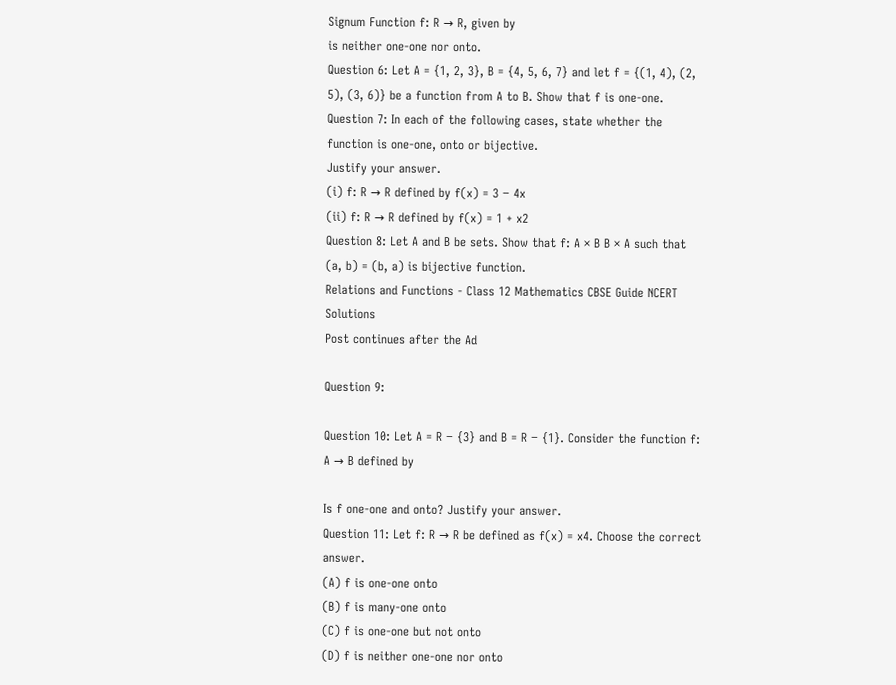Signum Function f: R → R, given by
is neither one-one nor onto.
Question 6: Let A = {1, 2, 3}, B = {4, 5, 6, 7} and let f = {(1, 4), (2, 5), (3, 6)} be a function from A to B. Show that f is one-one.
Question 7: In each of the following cases, state whether the function is one-one, onto or bijective.
Justify your answer.
(i) f: R → R defined by f(x) = 3 − 4x
(ii) f: R → R defined by f(x) = 1 + x2
Question 8: Let A and B be sets. Show that f: A × B B × A such that (a, b) = (b, a) is bijective function.
Relations and Functions - Class 12 Mathematics CBSE Guide NCERT Solutions
Post continues after the Ad

Question 9:

Question 10: Let A = R − {3} and B = R − {1}. Consider the function f: A → B defined by

Is f one-one and onto? Justify your answer.
Question 11: Let f: R → R be defined as f(x) = x4. Choose the correct answer.
(A) f is one-one onto
(B) f is many-one onto
(C) f is one-one but not onto
(D) f is neither one-one nor onto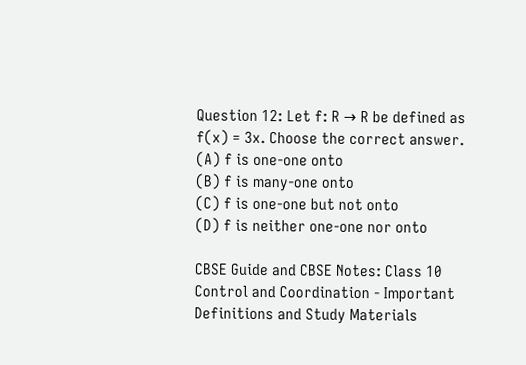Question 12: Let f: R → R be defined as f(x) = 3x. Choose the correct answer.
(A) f is one-one onto
(B) f is many-one onto
(C) f is one-one but not onto
(D) f is neither one-one nor onto

CBSE Guide and CBSE Notes: Class 10 Control and Coordination - Important Definitions and Study Materials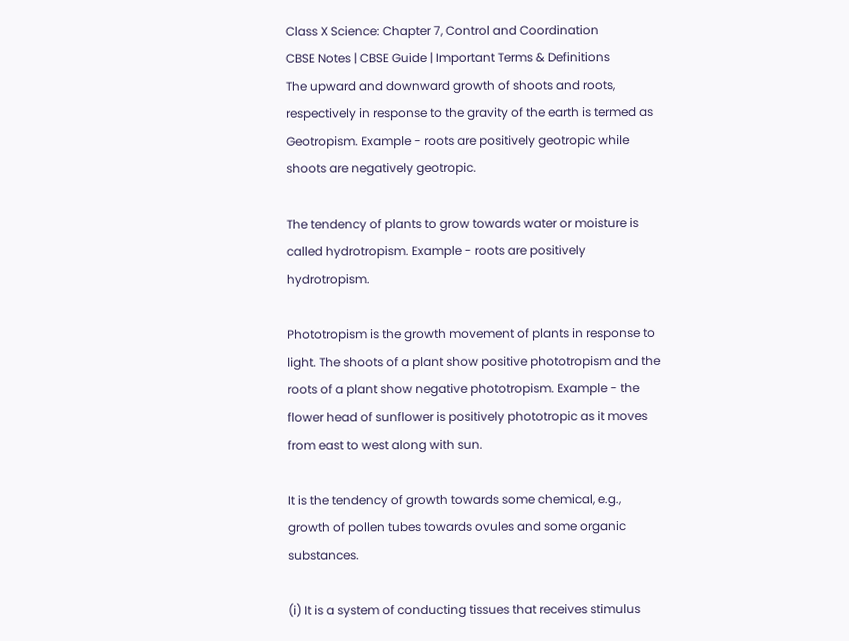Class X Science: Chapter 7, Control and Coordination
CBSE Notes | CBSE Guide | Important Terms & Definitions
The upward and downward growth of shoots and roots, respectively in response to the gravity of the earth is termed as Geotropism. Example - roots are positively geotropic while shoots are negatively geotropic.

The tendency of plants to grow towards water or moisture is called hydrotropism. Example - roots are positively hydrotropism.

Phototropism is the growth movement of plants in response to light. The shoots of a plant show positive phototropism and the roots of a plant show negative phototropism. Example - the flower head of sunflower is positively phototropic as it moves from east to west along with sun.

It is the tendency of growth towards some chemical, e.g., growth of pollen tubes towards ovules and some organic substances.

(i) It is a system of conducting tissues that receives stimulus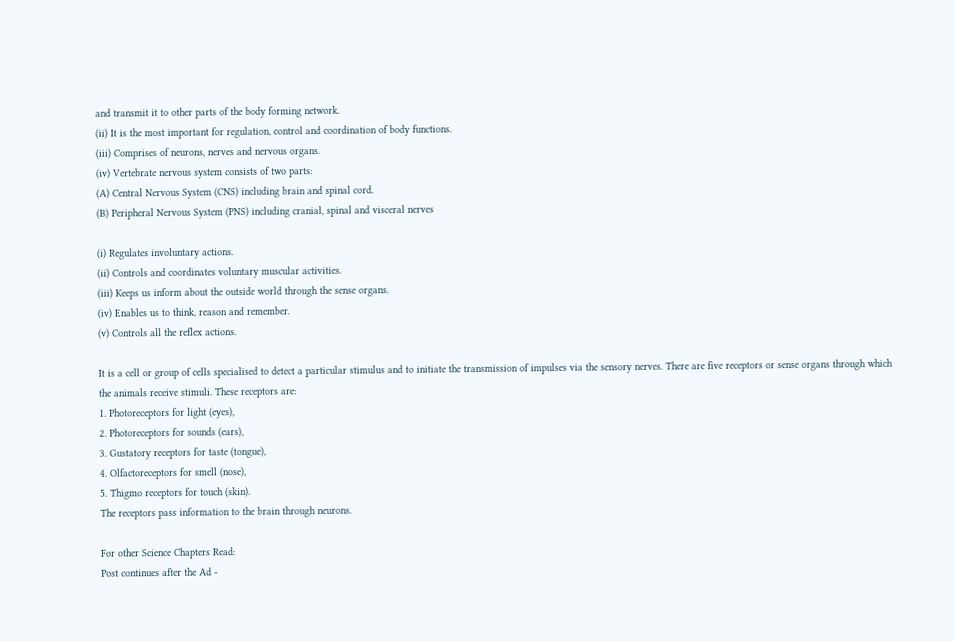and transmit it to other parts of the body forming network.
(ii) It is the most important for regulation, control and coordination of body functions.
(iii) Comprises of neurons, nerves and nervous organs.
(iv) Vertebrate nervous system consists of two parts:
(A) Central Nervous System (CNS) including brain and spinal cord.
(B) Peripheral Nervous System (PNS) including cranial, spinal and visceral nerves

(i) Regulates involuntary actions.
(ii) Controls and coordinates voluntary muscular activities.
(iii) Keeps us inform about the outside world through the sense organs.
(iv) Enables us to think, reason and remember.
(v) Controls all the reflex actions.

It is a cell or group of cells specialised to detect a particular stimulus and to initiate the transmission of impulses via the sensory nerves. There are five receptors or sense organs through which the animals receive stimuli. These receptors are:
1. Photoreceptors for light (eyes),
2. Photoreceptors for sounds (ears),
3. Gustatory receptors for taste (tongue),
4. Olfactoreceptors for smell (nose),
5. Thigmo receptors for touch (skin).
The receptors pass information to the brain through neurons.

For other Science Chapters Read:
Post continues after the Ad -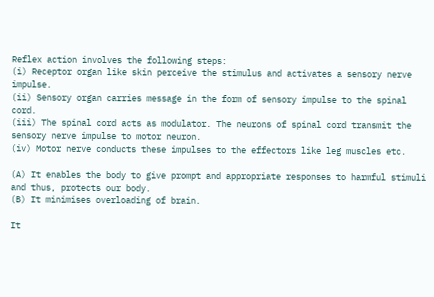Reflex action involves the following steps:
(i) Receptor organ like skin perceive the stimulus and activates a sensory nerve impulse.
(ii) Sensory organ carries message in the form of sensory impulse to the spinal cord.
(iii) The spinal cord acts as modulator. The neurons of spinal cord transmit the sensory nerve impulse to motor neuron.
(iv) Motor nerve conducts these impulses to the effectors like leg muscles etc.

(A) It enables the body to give prompt and appropriate responses to harmful stimuli and thus, protects our body.
(B) It minimises overloading of brain.

It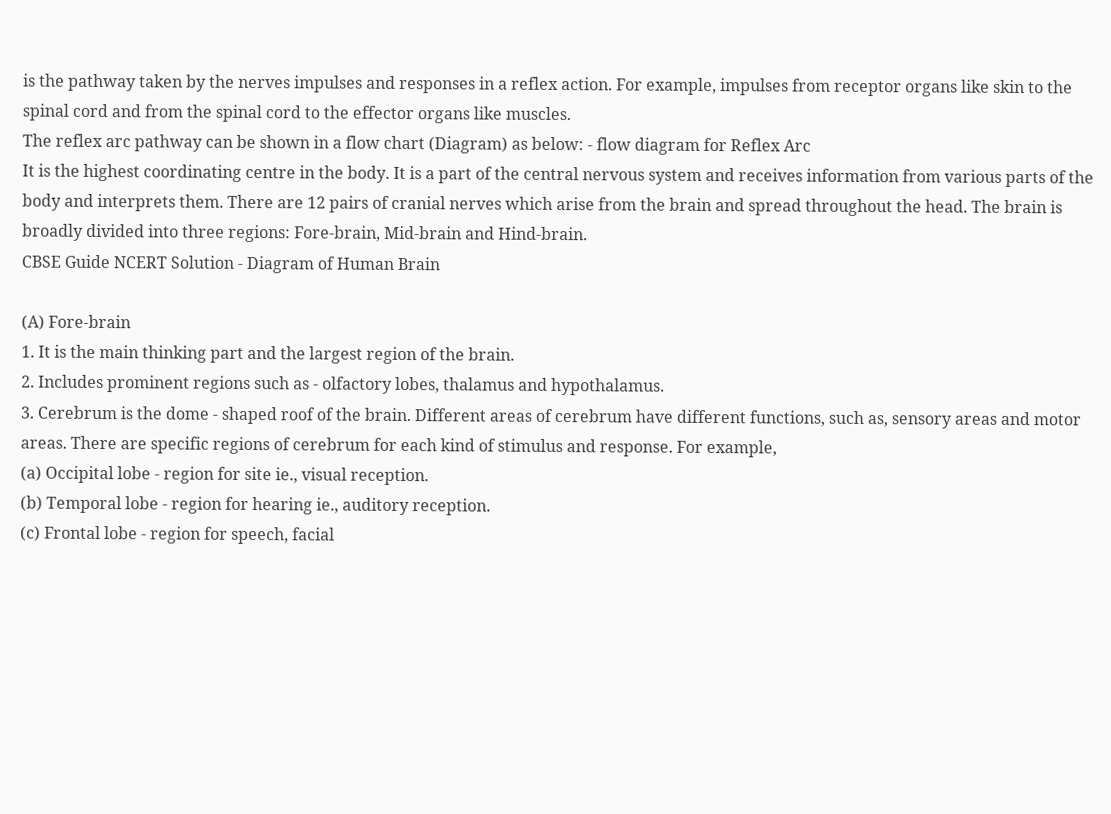is the pathway taken by the nerves impulses and responses in a reflex action. For example, impulses from receptor organs like skin to the spinal cord and from the spinal cord to the effector organs like muscles.
The reflex arc pathway can be shown in a flow chart (Diagram) as below: - flow diagram for Reflex Arc
It is the highest coordinating centre in the body. It is a part of the central nervous system and receives information from various parts of the body and interprets them. There are 12 pairs of cranial nerves which arise from the brain and spread throughout the head. The brain is broadly divided into three regions: Fore-brain, Mid-brain and Hind-brain.
CBSE Guide NCERT Solution - Diagram of Human Brain

(A) Fore-brain
1. It is the main thinking part and the largest region of the brain.
2. Includes prominent regions such as - olfactory lobes, thalamus and hypothalamus.
3. Cerebrum is the dome - shaped roof of the brain. Different areas of cerebrum have different functions, such as, sensory areas and motor areas. There are specific regions of cerebrum for each kind of stimulus and response. For example,
(a) Occipital lobe - region for site ie., visual reception.
(b) Temporal lobe - region for hearing ie., auditory reception.
(c) Frontal lobe - region for speech, facial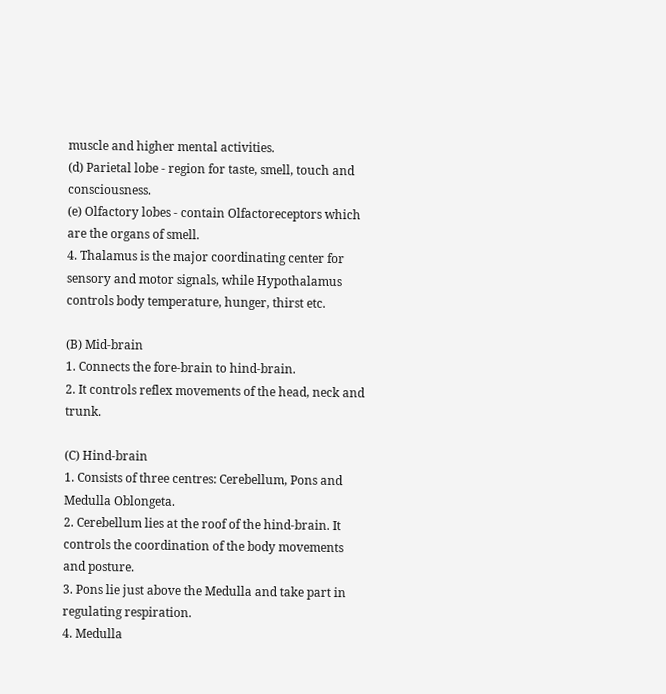muscle and higher mental activities.
(d) Parietal lobe - region for taste, smell, touch and consciousness.
(e) Olfactory lobes - contain Olfactoreceptors which are the organs of smell.
4. Thalamus is the major coordinating center for sensory and motor signals, while Hypothalamus controls body temperature, hunger, thirst etc.

(B) Mid-brain
1. Connects the fore-brain to hind-brain.
2. It controls reflex movements of the head, neck and trunk.

(C) Hind-brain
1. Consists of three centres: Cerebellum, Pons and Medulla Oblongeta.
2. Cerebellum lies at the roof of the hind-brain. It controls the coordination of the body movements and posture.
3. Pons lie just above the Medulla and take part in regulating respiration.
4. Medulla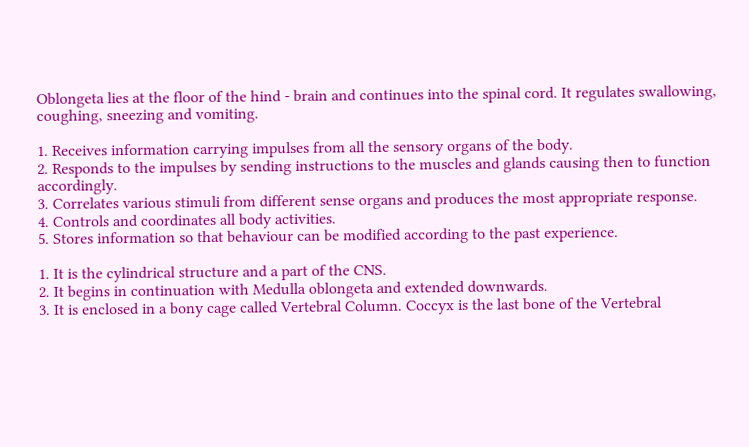Oblongeta lies at the floor of the hind - brain and continues into the spinal cord. It regulates swallowing, coughing, sneezing and vomiting.

1. Receives information carrying impulses from all the sensory organs of the body.
2. Responds to the impulses by sending instructions to the muscles and glands causing then to function accordingly.
3. Correlates various stimuli from different sense organs and produces the most appropriate response.
4. Controls and coordinates all body activities.
5. Stores information so that behaviour can be modified according to the past experience.

1. It is the cylindrical structure and a part of the CNS.
2. It begins in continuation with Medulla oblongeta and extended downwards.
3. It is enclosed in a bony cage called Vertebral Column. Coccyx is the last bone of the Vertebral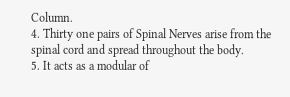Column.
4. Thirty one pairs of Spinal Nerves arise from the spinal cord and spread throughout the body.
5. It acts as a modular of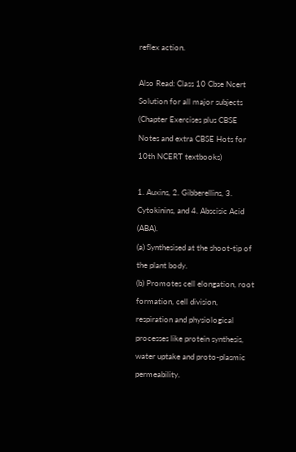reflex action.

Also Read: Class 10 Cbse Ncert Solution for all major subjects (Chapter Exercises plus CBSE Notes and extra CBSE Hots for 10th NCERT textbooks)

1. Auxins, 2. Gibberellins, 3. Cytokinins, and 4. Abscisic Acid (ABA).
(a) Synthesised at the shoot-tip of the plant body.
(b) Promotes cell elongation, root formation, cell division, respiration and physiological processes like protein synthesis, water uptake and proto-plasmic permeability.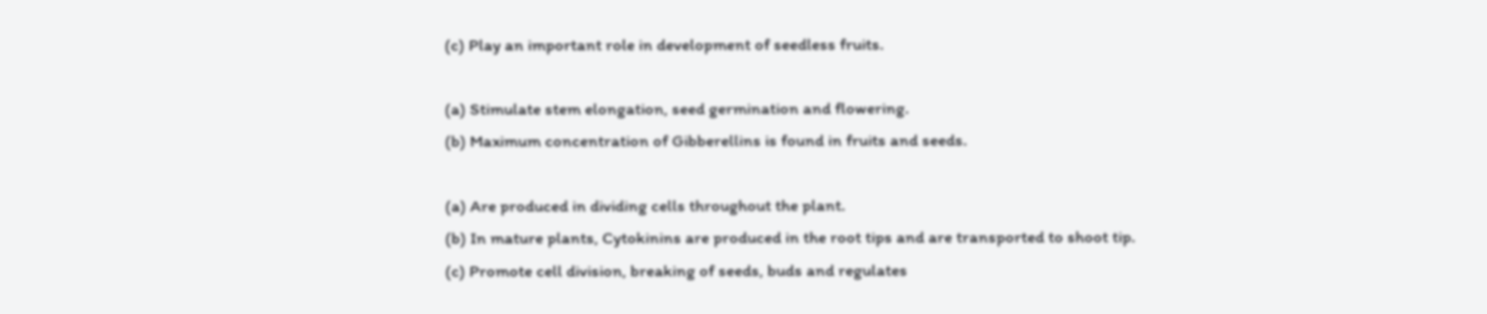(c) Play an important role in development of seedless fruits.

(a) Stimulate stem elongation, seed germination and flowering.
(b) Maximum concentration of Gibberellins is found in fruits and seeds.

(a) Are produced in dividing cells throughout the plant.
(b) In mature plants, Cytokinins are produced in the root tips and are transported to shoot tip.
(c) Promote cell division, breaking of seeds, buds and regulates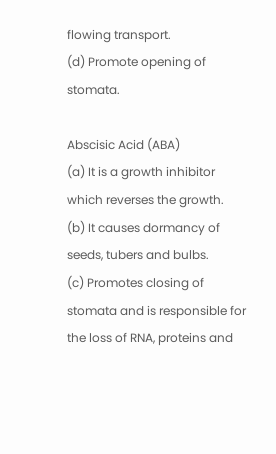flowing transport.
(d) Promote opening of stomata.

Abscisic Acid (ABA)
(a) It is a growth inhibitor which reverses the growth.
(b) It causes dormancy of seeds, tubers and bulbs.
(c) Promotes closing of stomata and is responsible for the loss of RNA, proteins and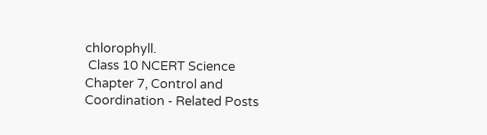chlorophyll.
 Class 10 NCERT Science Chapter 7, Control and Coordination - Related Posts